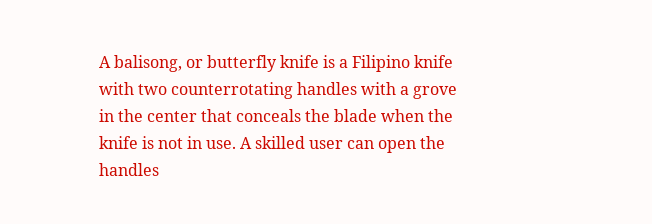A balisong, or butterfly knife is a Filipino knife with two counterrotating handles with a grove in the center that conceals the blade when the knife is not in use. A skilled user can open the handles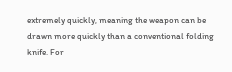extremely quickly, meaning the weapon can be drawn more quickly than a conventional folding knife. For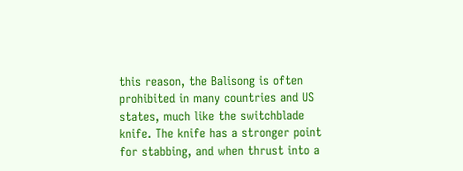this reason, the Balisong is often prohibited in many countries and US states, much like the switchblade knife. The knife has a stronger point for stabbing, and when thrust into a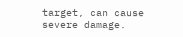target, can cause severe damage.